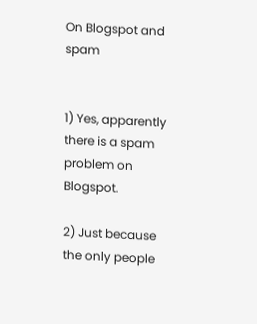On Blogspot and spam


1) Yes, apparently there is a spam problem on Blogspot.

2) Just because the only people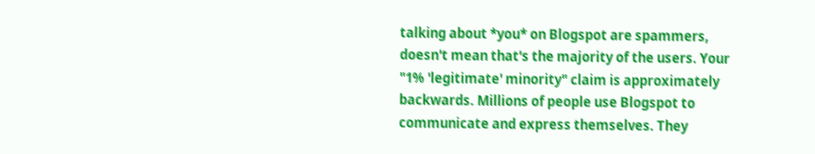talking about *you* on Blogspot are spammers, doesn't mean that's the majority of the users. Your "1% 'legitimate' minority" claim is approximately backwards. Millions of people use Blogspot to communicate and express themselves. They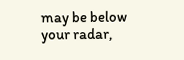may be below your radar,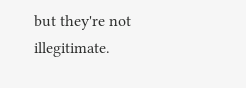but they're not illegitimate.